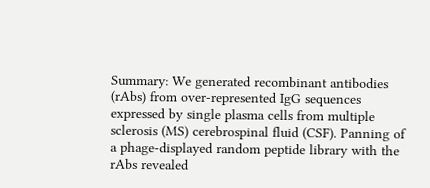Summary: We generated recombinant antibodies (rAbs) from over-represented IgG sequences expressed by single plasma cells from multiple sclerosis (MS) cerebrospinal fluid (CSF). Panning of a phage-displayed random peptide library with the rAbs revealed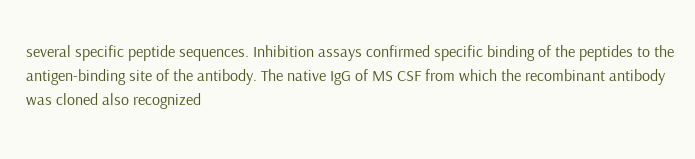several specific peptide sequences. Inhibition assays confirmed specific binding of the peptides to the antigen-binding site of the antibody. The native IgG of MS CSF from which the recombinant antibody was cloned also recognized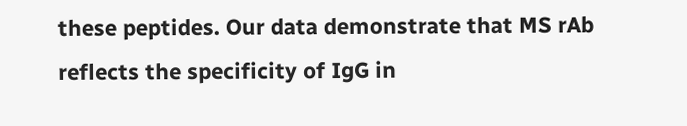these peptides. Our data demonstrate that MS rAb reflects the specificity of IgG in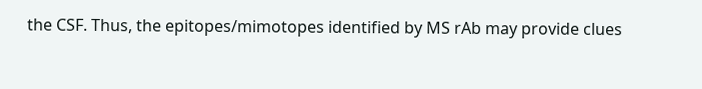the CSF. Thus, the epitopes/mimotopes identified by MS rAb may provide clues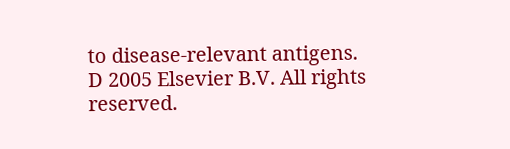to disease-relevant antigens.
D 2005 Elsevier B.V. All rights reserved.